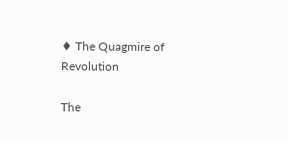♦ The Quagmire of Revolution

The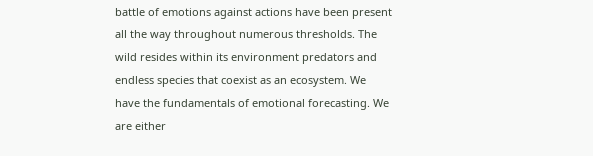battle of emotions against actions have been present all the way throughout numerous thresholds. The wild resides within its environment predators and endless species that coexist as an ecosystem. We have the fundamentals of emotional forecasting. We are either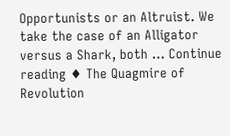Opportunists or an Altruist. We take the case of an Alligator versus a Shark, both … Continue reading ♦ The Quagmire of Revolution